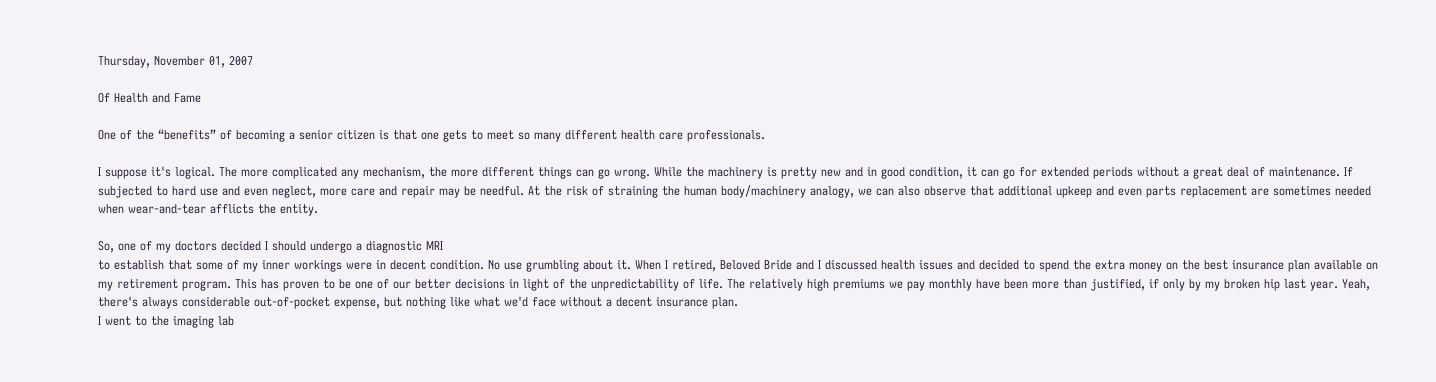Thursday, November 01, 2007

Of Health and Fame

One of the “benefits” of becoming a senior citizen is that one gets to meet so many different health care professionals.

I suppose it's logical. The more complicated any mechanism, the more different things can go wrong. While the machinery is pretty new and in good condition, it can go for extended periods without a great deal of maintenance. If subjected to hard use and even neglect, more care and repair may be needful. At the risk of straining the human body/machinery analogy, we can also observe that additional upkeep and even parts replacement are sometimes needed when wear-and-tear afflicts the entity.

So, one of my doctors decided I should undergo a diagnostic MRI
to establish that some of my inner workings were in decent condition. No use grumbling about it. When I retired, Beloved Bride and I discussed health issues and decided to spend the extra money on the best insurance plan available on my retirement program. This has proven to be one of our better decisions in light of the unpredictability of life. The relatively high premiums we pay monthly have been more than justified, if only by my broken hip last year. Yeah, there's always considerable out-of-pocket expense, but nothing like what we'd face without a decent insurance plan.
I went to the imaging lab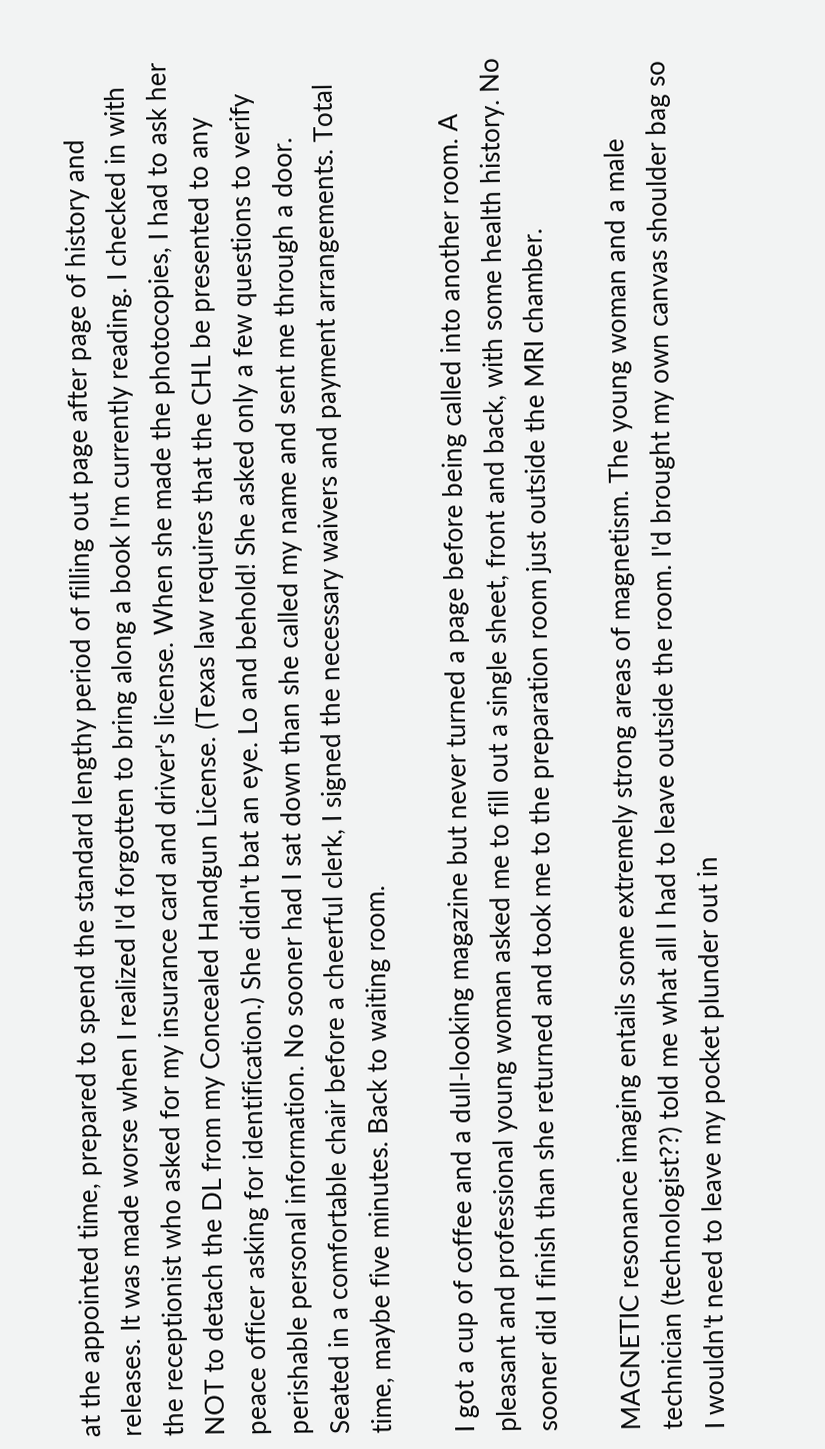at the appointed time, prepared to spend the standard lengthy period of filling out page after page of history and releases. It was made worse when I realized I'd forgotten to bring along a book I'm currently reading. I checked in with the receptionist who asked for my insurance card and driver's license. When she made the photocopies, I had to ask her NOT to detach the DL from my Concealed Handgun License. (Texas law requires that the CHL be presented to any peace officer asking for identification.) She didn't bat an eye. Lo and behold! She asked only a few questions to verify perishable personal information. No sooner had I sat down than she called my name and sent me through a door. Seated in a comfortable chair before a cheerful clerk, I signed the necessary waivers and payment arrangements. Total time, maybe five minutes. Back to waiting room.

I got a cup of coffee and a dull-looking magazine but never turned a page before being called into another room. A pleasant and professional young woman asked me to fill out a single sheet, front and back, with some health history. No sooner did I finish than she returned and took me to the preparation room just outside the MRI chamber.

MAGNETIC resonance imaging entails some extremely strong areas of magnetism. The young woman and a male technician (technologist??) told me what all I had to leave outside the room. I'd brought my own canvas shoulder bag so I wouldn't need to leave my pocket plunder out in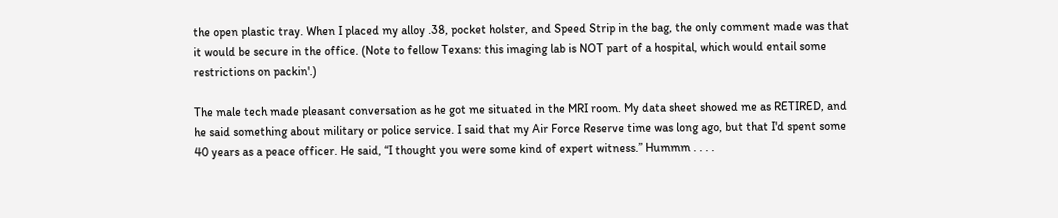the open plastic tray. When I placed my alloy .38, pocket holster, and Speed Strip in the bag, the only comment made was that it would be secure in the office. (Note to fellow Texans: this imaging lab is NOT part of a hospital, which would entail some restrictions on packin'.)

The male tech made pleasant conversation as he got me situated in the MRI room. My data sheet showed me as RETIRED, and he said something about military or police service. I said that my Air Force Reserve time was long ago, but that I'd spent some 40 years as a peace officer. He said, “I thought you were some kind of expert witness.” Hummm . . . .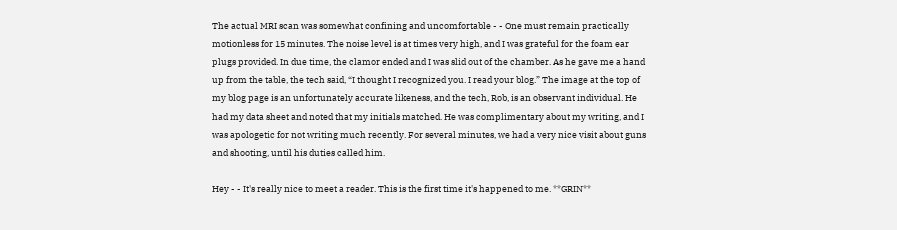The actual MRI scan was somewhat confining and uncomfortable - - One must remain practically motionless for 15 minutes. The noise level is at times very high, and I was grateful for the foam ear plugs provided. In due time, the clamor ended and I was slid out of the chamber. As he gave me a hand up from the table, the tech said, “I thought I recognized you. I read your blog.” The image at the top of my blog page is an unfortunately accurate likeness, and the tech, Rob, is an observant individual. He had my data sheet and noted that my initials matched. He was complimentary about my writing, and I was apologetic for not writing much recently. For several minutes, we had a very nice visit about guns and shooting, until his duties called him.

Hey - - It's really nice to meet a reader. This is the first time it's happened to me. **GRIN**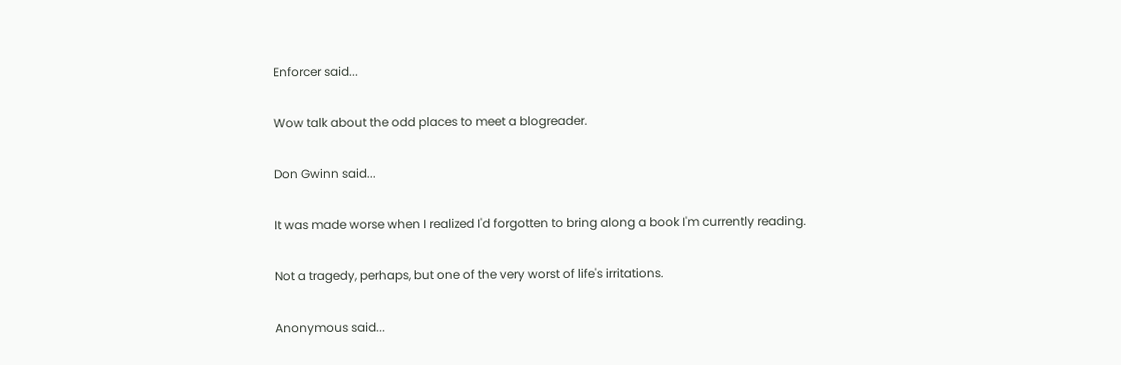Enforcer said...

Wow talk about the odd places to meet a blogreader.

Don Gwinn said...

It was made worse when I realized I'd forgotten to bring along a book I'm currently reading.

Not a tragedy, perhaps, but one of the very worst of life's irritations.

Anonymous said...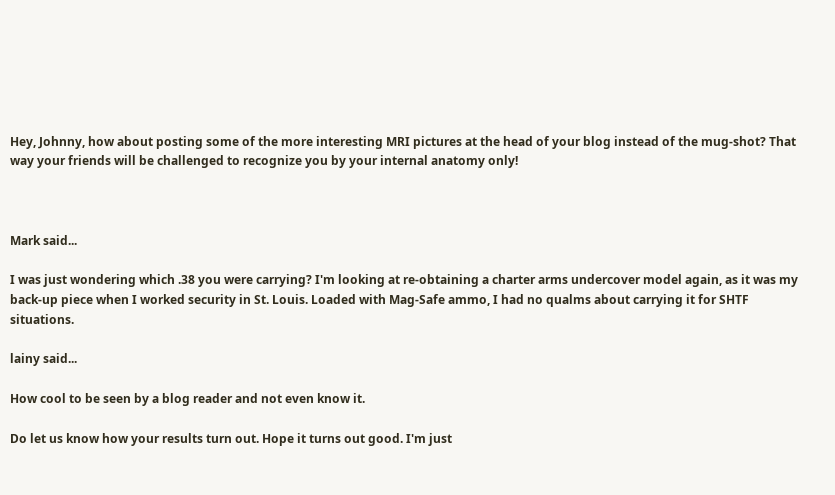Hey, Johnny, how about posting some of the more interesting MRI pictures at the head of your blog instead of the mug-shot? That way your friends will be challenged to recognize you by your internal anatomy only!



Mark said...

I was just wondering which .38 you were carrying? I'm looking at re-obtaining a charter arms undercover model again, as it was my back-up piece when I worked security in St. Louis. Loaded with Mag-Safe ammo, I had no qualms about carrying it for SHTF situations.

lainy said...

How cool to be seen by a blog reader and not even know it.

Do let us know how your results turn out. Hope it turns out good. I'm just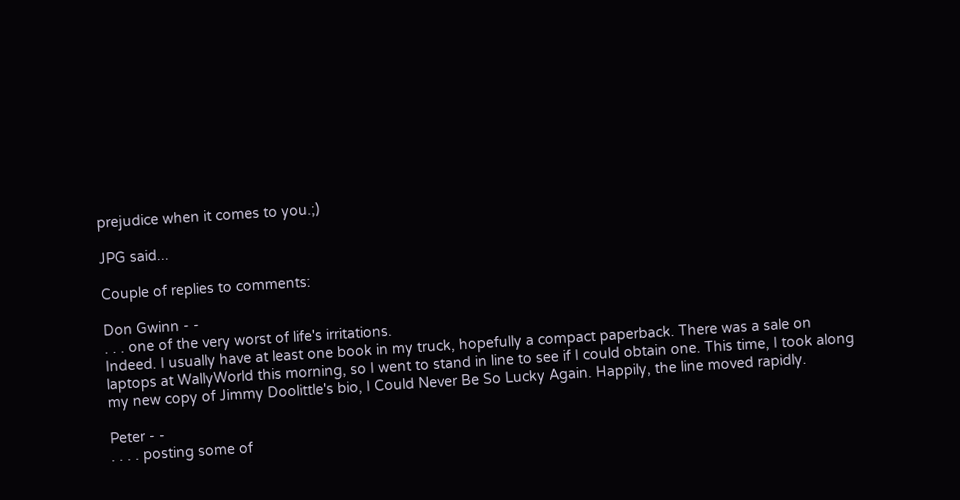prejudice when it comes to you.;)

JPG said...

Couple of replies to comments:

Don Gwinn - -
. . . one of the very worst of life's irritations.
Indeed. I usually have at least one book in my truck, hopefully a compact paperback. There was a sale on laptops at WallyWorld this morning, so I went to stand in line to see if I could obtain one. This time, I took along my new copy of Jimmy Doolittle's bio, I Could Never Be So Lucky Again. Happily, the line moved rapidly.

Peter - -
. . . . posting some of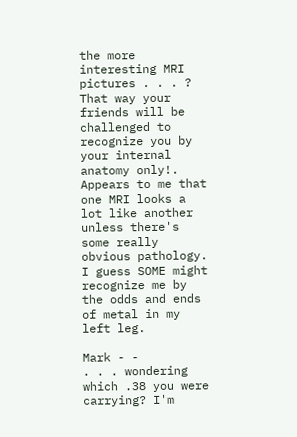the more interesting MRI pictures . . . ? That way your friends will be challenged to recognize you by your internal anatomy only!.
Appears to me that one MRI looks a lot like another unless there's some really obvious pathology. I guess SOME might recognize me by the odds and ends of metal in my left leg.

Mark - -
. . . wondering which .38 you were carrying? I'm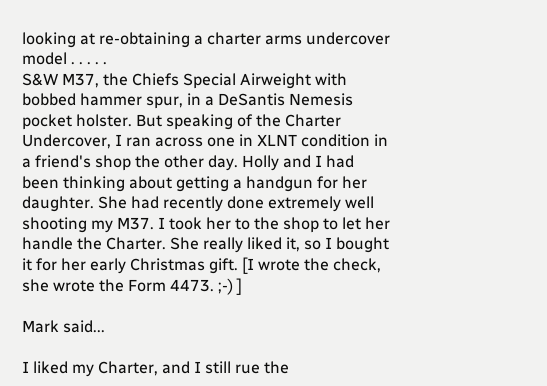looking at re-obtaining a charter arms undercover model . . . . .
S&W M37, the Chiefs Special Airweight with bobbed hammer spur, in a DeSantis Nemesis pocket holster. But speaking of the Charter Undercover, I ran across one in XLNT condition in a friend's shop the other day. Holly and I had been thinking about getting a handgun for her daughter. She had recently done extremely well shooting my M37. I took her to the shop to let her handle the Charter. She really liked it, so I bought it for her early Christmas gift. [I wrote the check, she wrote the Form 4473. ;-) ]

Mark said...

I liked my Charter, and I still rue the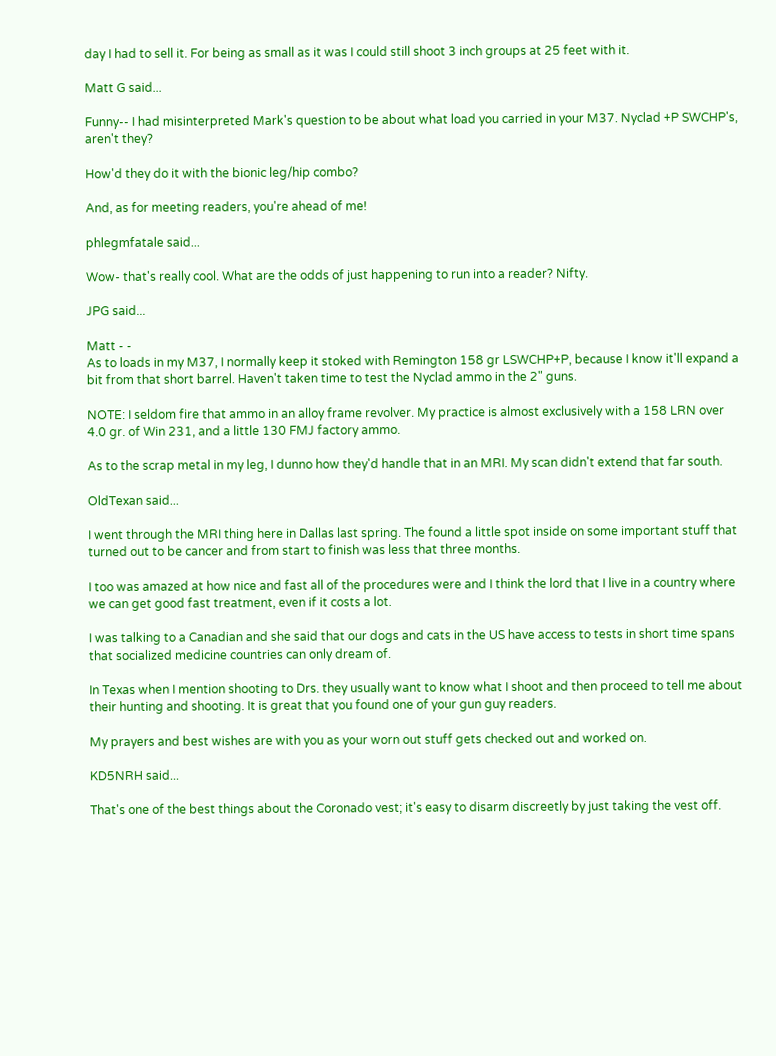day I had to sell it. For being as small as it was I could still shoot 3 inch groups at 25 feet with it.

Matt G said...

Funny-- I had misinterpreted Mark's question to be about what load you carried in your M37. Nyclad +P SWCHP's, aren't they?

How'd they do it with the bionic leg/hip combo?

And, as for meeting readers, you're ahead of me!

phlegmfatale said...

Wow- that's really cool. What are the odds of just happening to run into a reader? Nifty.

JPG said...

Matt - -
As to loads in my M37, I normally keep it stoked with Remington 158 gr LSWCHP+P, because I know it'll expand a bit from that short barrel. Haven't taken time to test the Nyclad ammo in the 2" guns.

NOTE: I seldom fire that ammo in an alloy frame revolver. My practice is almost exclusively with a 158 LRN over 4.0 gr. of Win 231, and a little 130 FMJ factory ammo.

As to the scrap metal in my leg, I dunno how they'd handle that in an MRI. My scan didn't extend that far south.

OldTexan said...

I went through the MRI thing here in Dallas last spring. The found a little spot inside on some important stuff that turned out to be cancer and from start to finish was less that three months.

I too was amazed at how nice and fast all of the procedures were and I think the lord that I live in a country where we can get good fast treatment, even if it costs a lot.

I was talking to a Canadian and she said that our dogs and cats in the US have access to tests in short time spans that socialized medicine countries can only dream of.

In Texas when I mention shooting to Drs. they usually want to know what I shoot and then proceed to tell me about their hunting and shooting. It is great that you found one of your gun guy readers.

My prayers and best wishes are with you as your worn out stuff gets checked out and worked on.

KD5NRH said...

That's one of the best things about the Coronado vest; it's easy to disarm discreetly by just taking the vest off.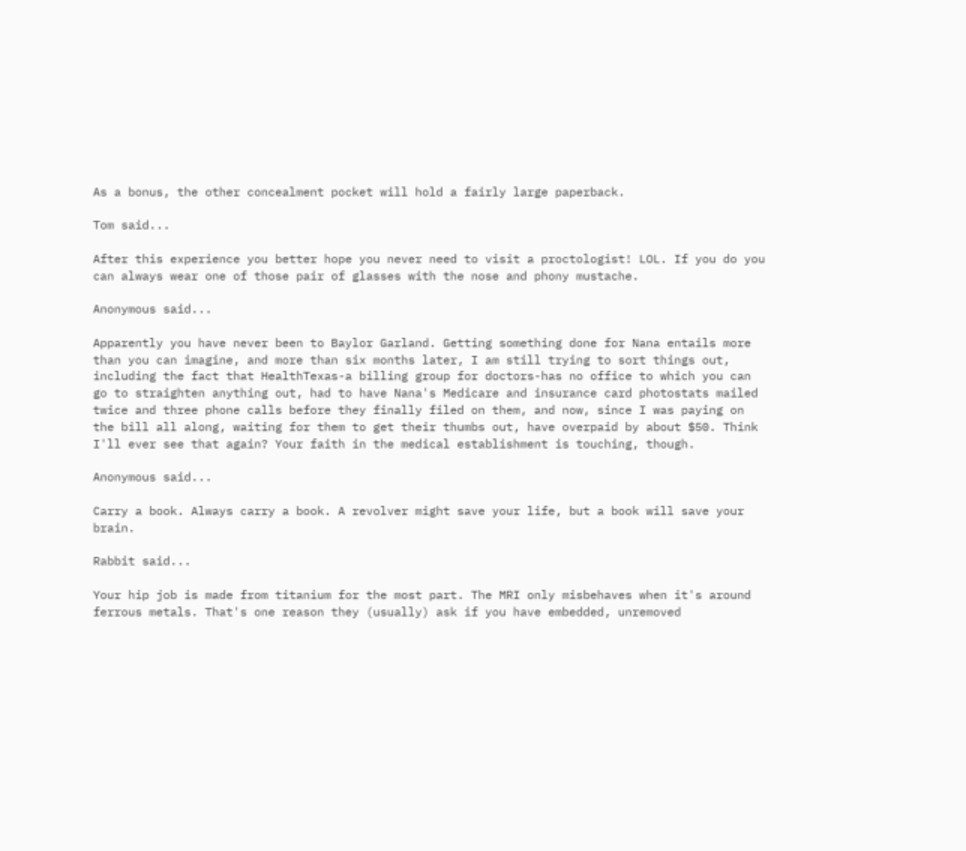As a bonus, the other concealment pocket will hold a fairly large paperback.

Tom said...

After this experience you better hope you never need to visit a proctologist! LOL. If you do you can always wear one of those pair of glasses with the nose and phony mustache.

Anonymous said...

Apparently you have never been to Baylor Garland. Getting something done for Nana entails more than you can imagine, and more than six months later, I am still trying to sort things out, including the fact that HealthTexas-a billing group for doctors-has no office to which you can go to straighten anything out, had to have Nana's Medicare and insurance card photostats mailed twice and three phone calls before they finally filed on them, and now, since I was paying on the bill all along, waiting for them to get their thumbs out, have overpaid by about $50. Think I'll ever see that again? Your faith in the medical establishment is touching, though.

Anonymous said...

Carry a book. Always carry a book. A revolver might save your life, but a book will save your brain.

Rabbit said...

Your hip job is made from titanium for the most part. The MRI only misbehaves when it's around ferrous metals. That's one reason they (usually) ask if you have embedded, unremoved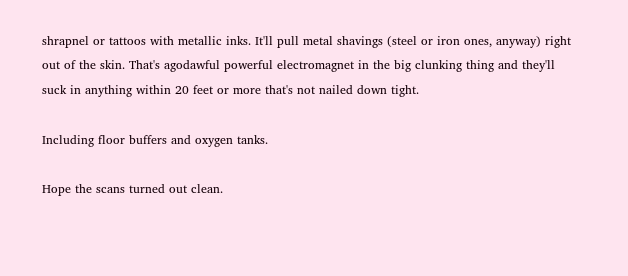shrapnel or tattoos with metallic inks. It'll pull metal shavings (steel or iron ones, anyway) right out of the skin. That's agodawful powerful electromagnet in the big clunking thing and they'll suck in anything within 20 feet or more that's not nailed down tight.

Including floor buffers and oxygen tanks.

Hope the scans turned out clean.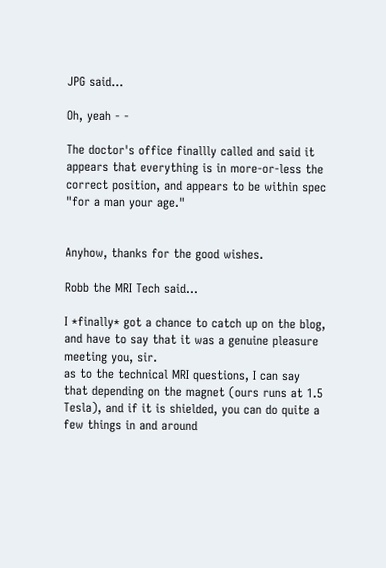JPG said...

Oh, yeah - -

The doctor's office finallly called and said it appears that everything is in more-or-less the correct position, and appears to be within spec "for a man your age."


Anyhow, thanks for the good wishes.

Robb the MRI Tech said...

I *finally* got a chance to catch up on the blog, and have to say that it was a genuine pleasure meeting you, sir.
as to the technical MRI questions, I can say that depending on the magnet (ours runs at 1.5 Tesla), and if it is shielded, you can do quite a few things in and around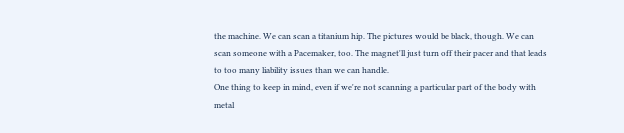the machine. We can scan a titanium hip. The pictures would be black, though. We can scan someone with a Pacemaker, too. The magnet'll just turn off their pacer and that leads to too many liability issues than we can handle.
One thing to keep in mind, even if we're not scanning a particular part of the body with metal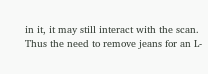in it, it may still interact with the scan.
Thus the need to remove jeans for an L-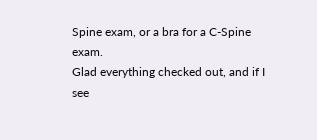Spine exam, or a bra for a C-Spine exam.
Glad everything checked out, and if I see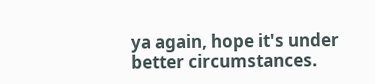ya again, hope it's under better circumstances.